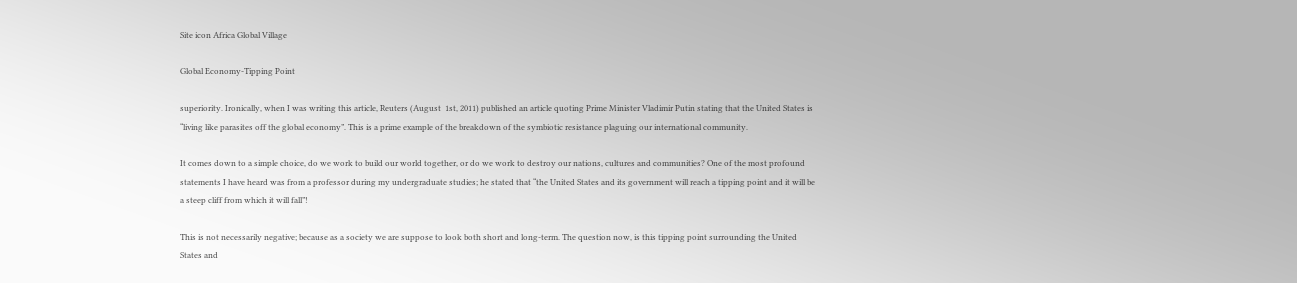Site icon Africa Global Village

Global Economy-Tipping Point

superiority. Ironically, when I was writing this article, Reuters (August  1st, 2011) published an article quoting Prime Minister Vladimir Putin stating that the United States is “living like parasites off the global economy”. This is a prime example of the breakdown of the symbiotic resistance plaguing our international community.

It comes down to a simple choice, do we work to build our world together, or do we work to destroy our nations, cultures and communities? One of the most profound statements I have heard was from a professor during my undergraduate studies; he stated that “the United States and its government will reach a tipping point and it will be a steep cliff from which it will fall”!

This is not necessarily negative; because as a society we are suppose to look both short and long-term. The question now, is this tipping point surrounding the United States and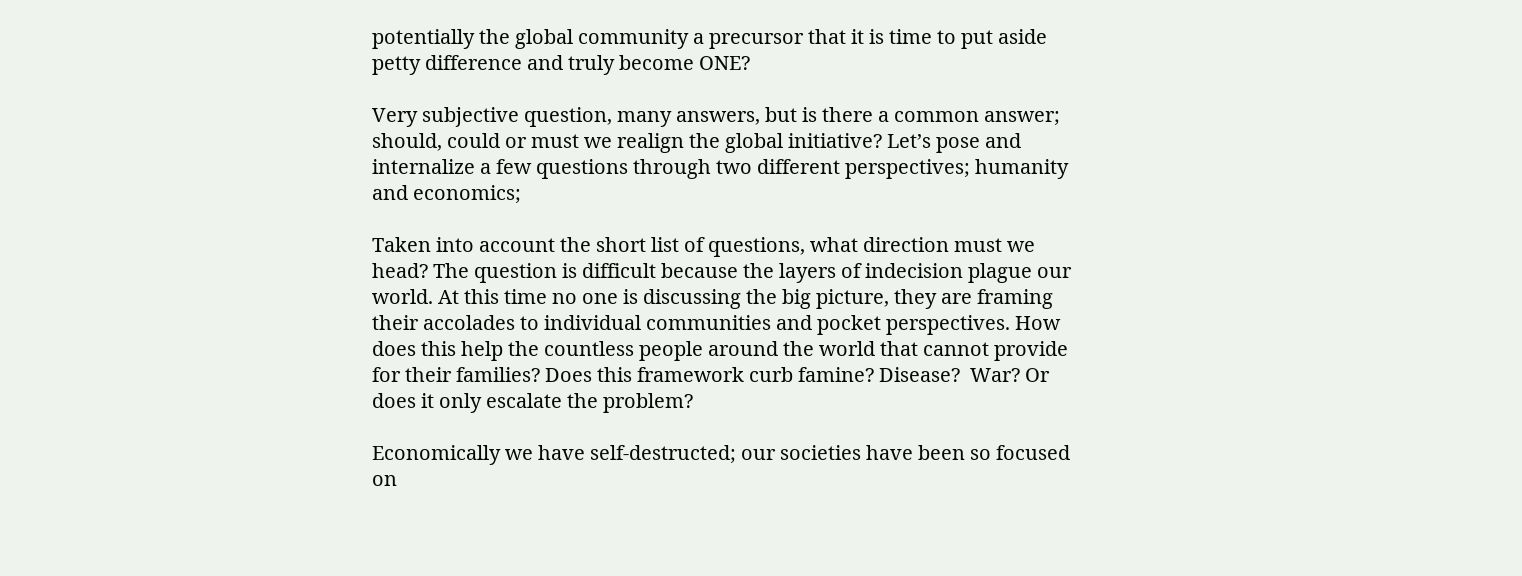potentially the global community a precursor that it is time to put aside petty difference and truly become ONE?

Very subjective question, many answers, but is there a common answer; should, could or must we realign the global initiative? Let’s pose and internalize a few questions through two different perspectives; humanity and economics;

Taken into account the short list of questions, what direction must we head? The question is difficult because the layers of indecision plague our world. At this time no one is discussing the big picture, they are framing their accolades to individual communities and pocket perspectives. How does this help the countless people around the world that cannot provide for their families? Does this framework curb famine? Disease?  War? Or does it only escalate the problem?

Economically we have self-destructed; our societies have been so focused on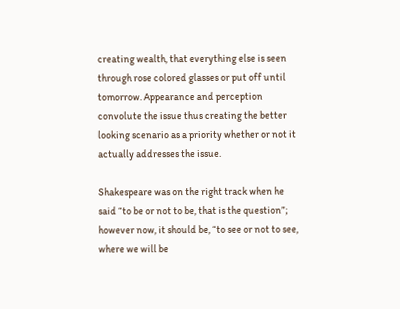creating wealth, that everything else is seen through rose colored glasses or put off until tomorrow. Appearance and perception convolute the issue thus creating the better looking scenario as a priority whether or not it actually addresses the issue.

Shakespeare was on the right track when he said “to be or not to be, that is the question”; however now, it should be, “to see or not to see, where we will be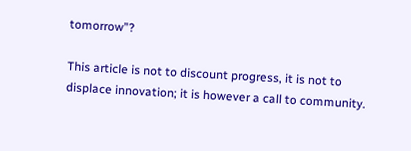tomorrow”?

This article is not to discount progress, it is not to displace innovation; it is however a call to community.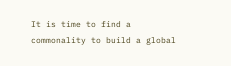It is time to find a commonality to build a global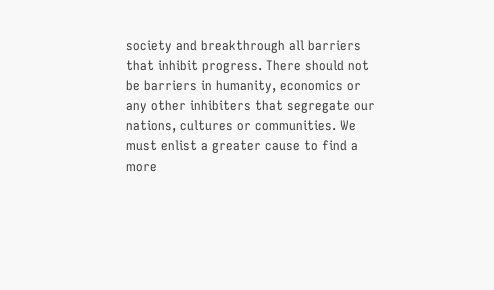society and breakthrough all barriers that inhibit progress. There should not be barriers in humanity, economics or any other inhibiters that segregate our nations, cultures or communities. We must enlist a greater cause to find a more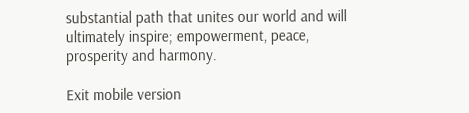substantial path that unites our world and will ultimately inspire; empowerment, peace, prosperity and harmony.

Exit mobile version